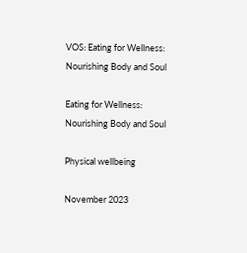VOS: Eating for Wellness: Nourishing Body and Soul

Eating for Wellness: Nourishing Body and Soul

Physical wellbeing

November 2023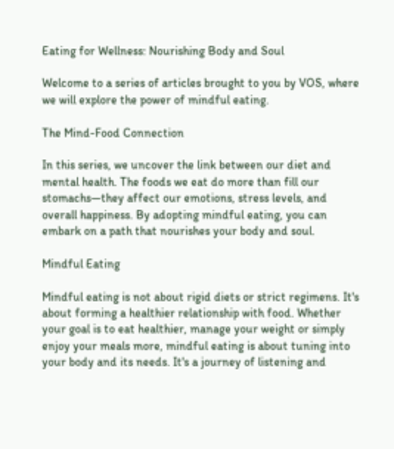Eating for Wellness: Nourishing Body and Soul

Welcome to a series of articles brought to you by VOS, where we will explore the power of mindful eating.

The Mind-Food Connection

In this series, we uncover the link between our diet and mental health. The foods we eat do more than fill our stomachs—they affect our emotions, stress levels, and overall happiness. By adopting mindful eating, you can embark on a path that nourishes your body and soul.

Mindful Eating

Mindful eating is not about rigid diets or strict regimens. It's about forming a healthier relationship with food. Whether your goal is to eat healthier, manage your weight or simply enjoy your meals more, mindful eating is about tuning into your body and its needs. It's a journey of listening and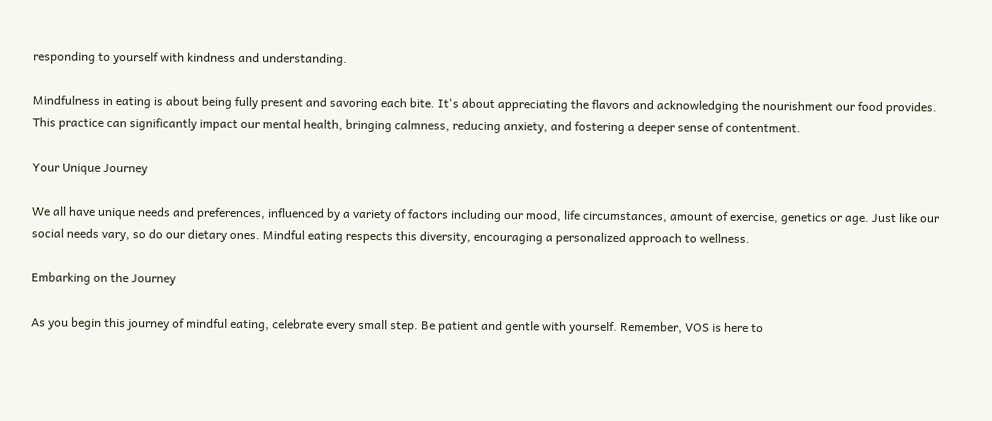responding to yourself with kindness and understanding.

Mindfulness in eating is about being fully present and savoring each bite. It's about appreciating the flavors and acknowledging the nourishment our food provides. This practice can significantly impact our mental health, bringing calmness, reducing anxiety, and fostering a deeper sense of contentment.

Your Unique Journey

We all have unique needs and preferences, influenced by a variety of factors including our mood, life circumstances, amount of exercise, genetics or age. Just like our social needs vary, so do our dietary ones. Mindful eating respects this diversity, encouraging a personalized approach to wellness.

Embarking on the Journey

As you begin this journey of mindful eating, celebrate every small step. Be patient and gentle with yourself. Remember, VOS is here to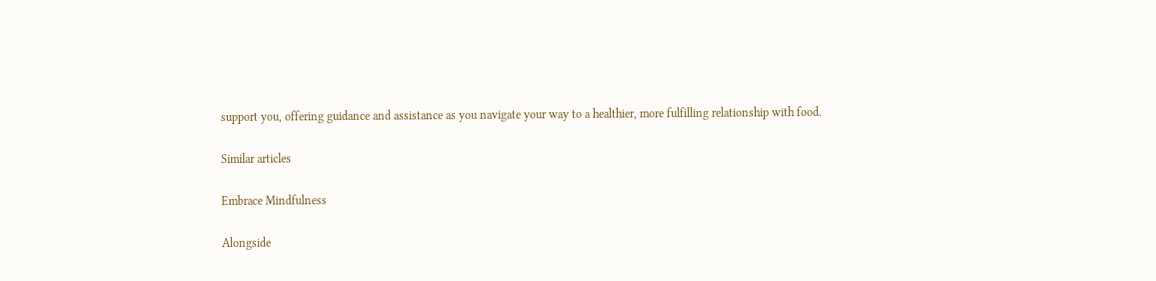support you, offering guidance and assistance as you navigate your way to a healthier, more fulfilling relationship with food.

Similar articles

Embrace Mindfulness

Alongside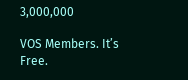3,000,000

VOS Members. It’s Free.